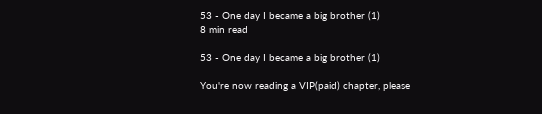53 - One day I became a big brother (1)
8 min read

53 - One day I became a big brother (1)

You're now reading a VIP(paid) chapter, please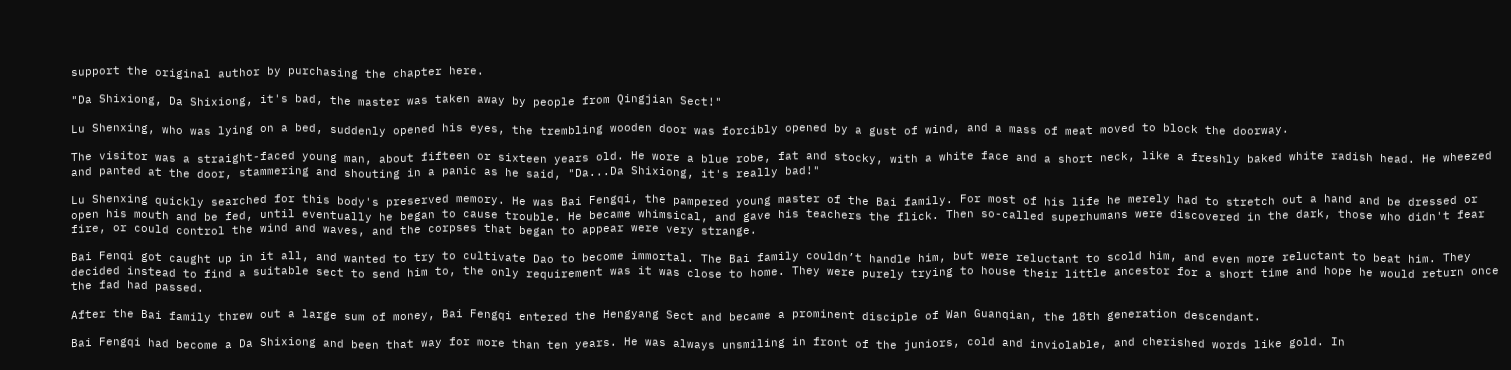support the original author by purchasing the chapter here.

"Da Shixiong, Da Shixiong, it's bad, the master was taken away by people from Qingjian Sect!"

Lu Shenxing, who was lying on a bed, suddenly opened his eyes, the trembling wooden door was forcibly opened by a gust of wind, and a mass of meat moved to block the doorway.

The visitor was a straight-faced young man, about fifteen or sixteen years old. He wore a blue robe, fat and stocky, with a white face and a short neck, like a freshly baked white radish head. He wheezed and panted at the door, stammering and shouting in a panic as he said, "Da...Da Shixiong, it's really bad!"

Lu Shenxing quickly searched for this body's preserved memory. He was Bai Fengqi, the pampered young master of the Bai family. For most of his life he merely had to stretch out a hand and be dressed or open his mouth and be fed, until eventually he began to cause trouble. He became whimsical, and gave his teachers the flick. Then so-called superhumans were discovered in the dark, those who didn't fear fire, or could control the wind and waves, and the corpses that began to appear were very strange.

Bai Fenqi got caught up in it all, and wanted to try to cultivate Dao to become immortal. The Bai family couldn’t handle him, but were reluctant to scold him, and even more reluctant to beat him. They decided instead to find a suitable sect to send him to, the only requirement was it was close to home. They were purely trying to house their little ancestor for a short time and hope he would return once the fad had passed.

After the Bai family threw out a large sum of money, Bai Fengqi entered the Hengyang Sect and became a prominent disciple of Wan Guanqian, the 18th generation descendant.

Bai Fengqi had become a Da Shixiong and been that way for more than ten years. He was always unsmiling in front of the juniors, cold and inviolable, and cherished words like gold. In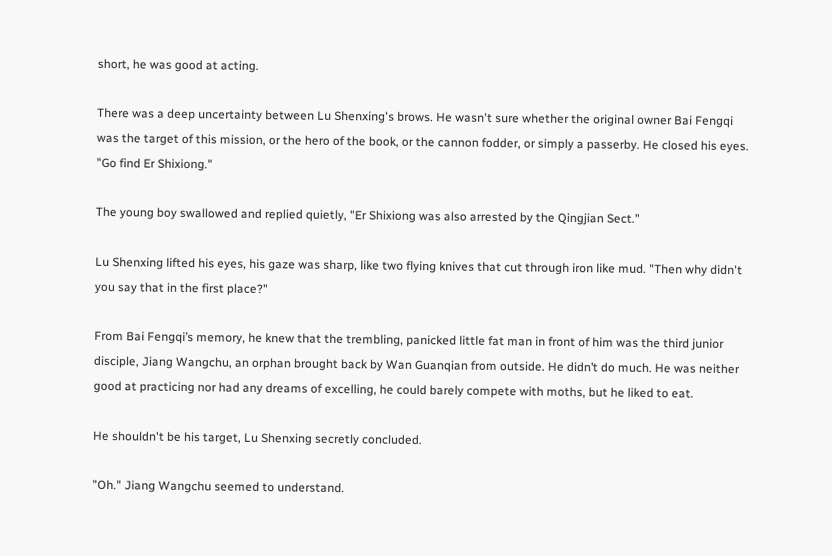short, he was good at acting.

There was a deep uncertainty between Lu Shenxing's brows. He wasn't sure whether the original owner Bai Fengqi was the target of this mission, or the hero of the book, or the cannon fodder, or simply a passerby. He closed his eyes. "Go find Er Shixiong."

The young boy swallowed and replied quietly, "Er Shixiong was also arrested by the Qingjian Sect."

Lu Shenxing lifted his eyes, his gaze was sharp, like two flying knives that cut through iron like mud. "Then why didn't you say that in the first place?"

From Bai Fengqi’s memory, he knew that the trembling, panicked little fat man in front of him was the third junior disciple, Jiang Wangchu, an orphan brought back by Wan Guanqian from outside. He didn’t do much. He was neither good at practicing nor had any dreams of excelling, he could barely compete with moths, but he liked to eat.

He shouldn't be his target, Lu Shenxing secretly concluded.

"Oh." Jiang Wangchu seemed to understand.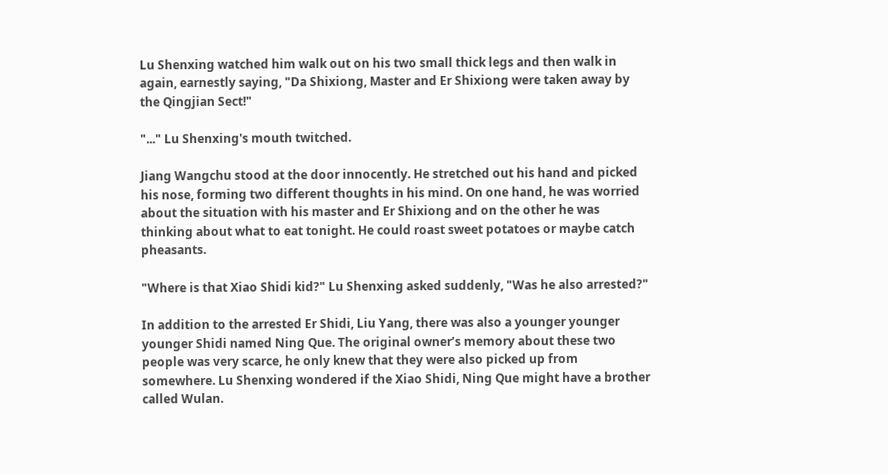Lu Shenxing watched him walk out on his two small thick legs and then walk in again, earnestly saying, "Da Shixiong, Master and Er Shixiong were taken away by the Qingjian Sect!"

"..." Lu Shenxing's mouth twitched.

Jiang Wangchu stood at the door innocently. He stretched out his hand and picked his nose, forming two different thoughts in his mind. On one hand, he was worried about the situation with his master and Er Shixiong and on the other he was thinking about what to eat tonight. He could roast sweet potatoes or maybe catch pheasants.

"Where is that Xiao Shidi kid?" Lu Shenxing asked suddenly, "Was he also arrested?"

In addition to the arrested Er Shidi, Liu Yang, there was also a younger younger younger Shidi named Ning Que. The original owner’s memory about these two people was very scarce, he only knew that they were also picked up from somewhere. Lu Shenxing wondered if the Xiao Shidi, Ning Que might have a brother called Wulan.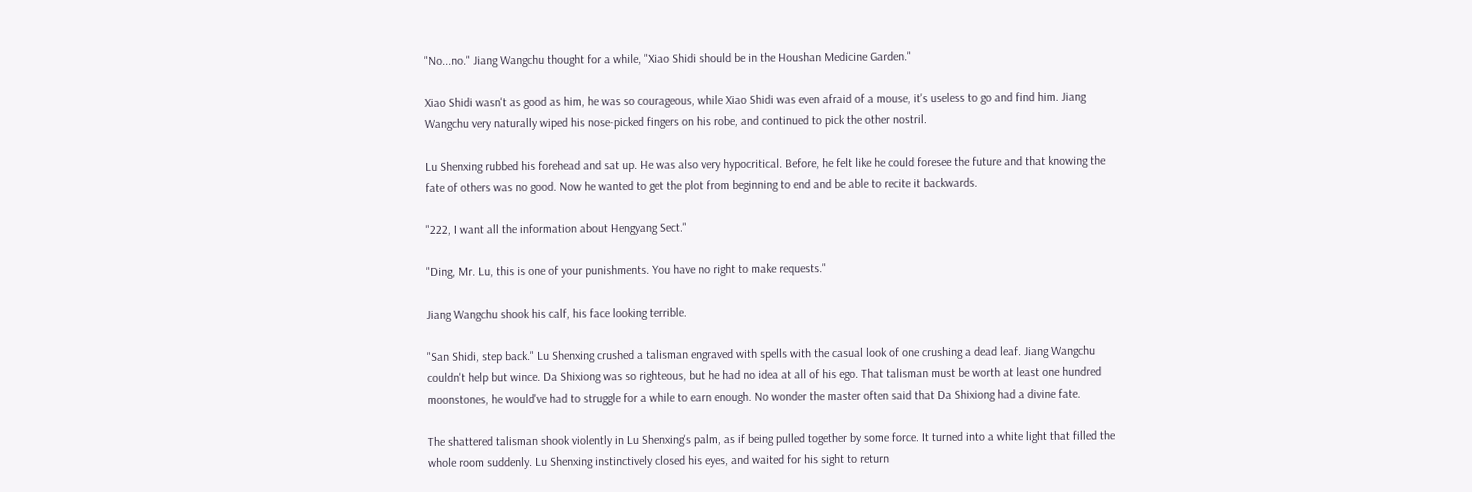"No...no." Jiang Wangchu thought for a while, "Xiao Shidi should be in the Houshan Medicine Garden."

Xiao Shidi wasn't as good as him, he was so courageous, while Xiao Shidi was even afraid of a mouse, it's useless to go and find him. Jiang Wangchu very naturally wiped his nose-picked fingers on his robe, and continued to pick the other nostril.

Lu Shenxing rubbed his forehead and sat up. He was also very hypocritical. Before, he felt like he could foresee the future and that knowing the fate of others was no good. Now he wanted to get the plot from beginning to end and be able to recite it backwards.

"222, I want all the information about Hengyang Sect."

"Ding, Mr. Lu, this is one of your punishments. You have no right to make requests."

Jiang Wangchu shook his calf, his face looking terrible.

"San Shidi, step back." Lu Shenxing crushed a talisman engraved with spells with the casual look of one crushing a dead leaf. Jiang Wangchu couldn't help but wince. Da Shixiong was so righteous, but he had no idea at all of his ego. That talisman must be worth at least one hundred moonstones, he would've had to struggle for a while to earn enough. No wonder the master often said that Da Shixiong had a divine fate.

The shattered talisman shook violently in Lu Shenxing's palm, as if being pulled together by some force. It turned into a white light that filled the whole room suddenly. Lu Shenxing instinctively closed his eyes, and waited for his sight to return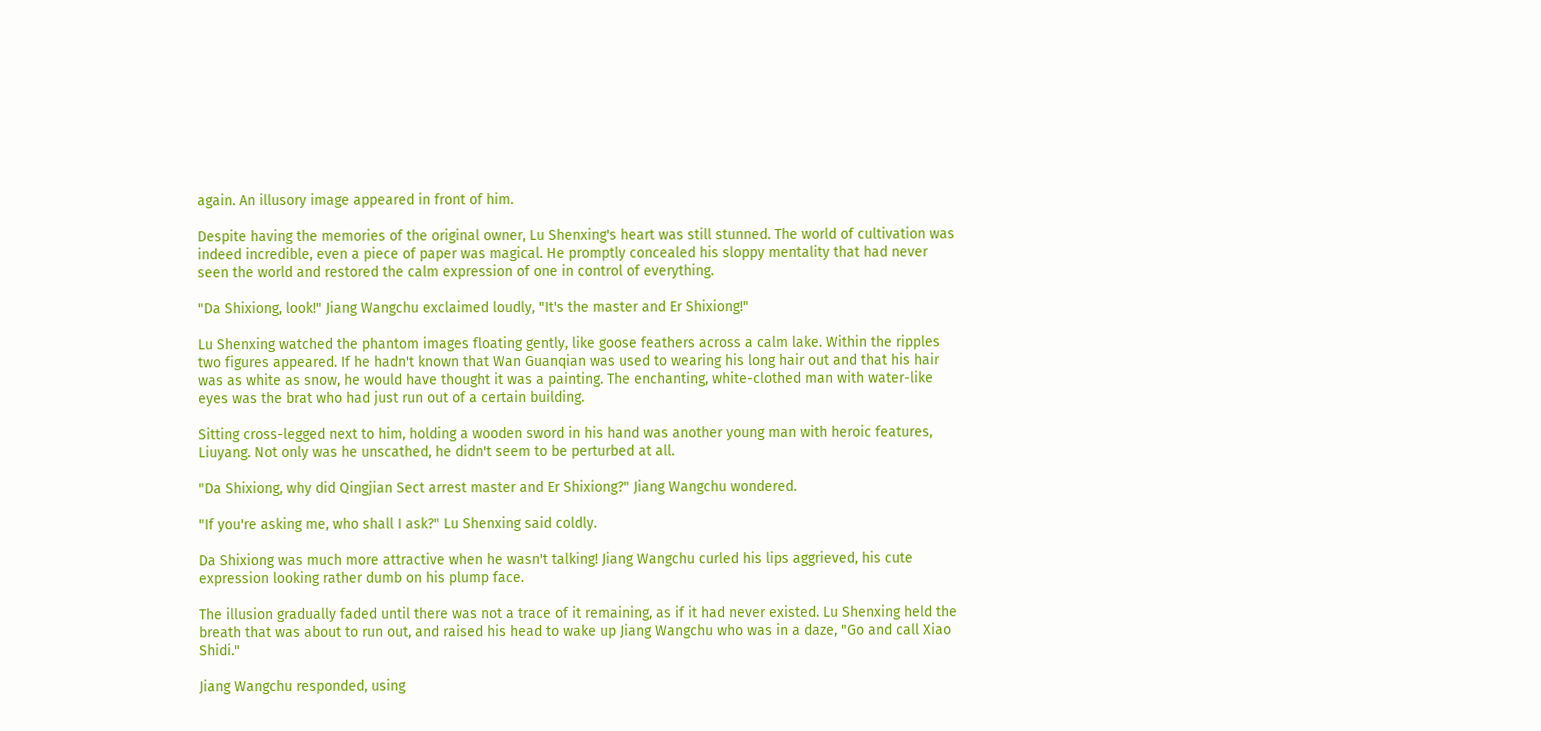again. An illusory image appeared in front of him.

Despite having the memories of the original owner, Lu Shenxing's heart was still stunned. The world of cultivation was indeed incredible, even a piece of paper was magical. He promptly concealed his sloppy mentality that had never seen the world and restored the calm expression of one in control of everything.

"Da Shixiong, look!" Jiang Wangchu exclaimed loudly, "It's the master and Er Shixiong!"

Lu Shenxing watched the phantom images floating gently, like goose feathers across a calm lake. Within the ripples two figures appeared. If he hadn't known that Wan Guanqian was used to wearing his long hair out and that his hair was as white as snow, he would have thought it was a painting. The enchanting, white-clothed man with water-like eyes was the brat who had just run out of a certain building.

Sitting cross-legged next to him, holding a wooden sword in his hand was another young man with heroic features, Liuyang. Not only was he unscathed, he didn't seem to be perturbed at all.

"Da Shixiong, why did Qingjian Sect arrest master and Er Shixiong?" Jiang Wangchu wondered.

"If you're asking me, who shall I ask?" Lu Shenxing said coldly.

Da Shixiong was much more attractive when he wasn't talking! Jiang Wangchu curled his lips aggrieved, his cute expression looking rather dumb on his plump face.

The illusion gradually faded until there was not a trace of it remaining, as if it had never existed. Lu Shenxing held the breath that was about to run out, and raised his head to wake up Jiang Wangchu who was in a daze, "Go and call Xiao Shidi."

Jiang Wangchu responded, using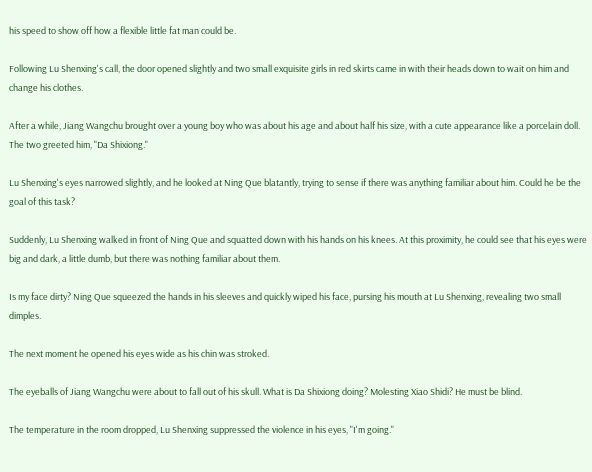his speed to show off how a flexible little fat man could be.

Following Lu Shenxing's call, the door opened slightly and two small exquisite girls in red skirts came in with their heads down to wait on him and change his clothes.

After a while, Jiang Wangchu brought over a young boy who was about his age and about half his size, with a cute appearance like a porcelain doll. The two greeted him, "Da Shixiong."

Lu Shenxing's eyes narrowed slightly, and he looked at Ning Que blatantly, trying to sense if there was anything familiar about him. Could he be the goal of this task?

Suddenly, Lu Shenxing walked in front of Ning Que and squatted down with his hands on his knees. At this proximity, he could see that his eyes were big and dark, a little dumb, but there was nothing familiar about them.

Is my face dirty? Ning Que squeezed the hands in his sleeves and quickly wiped his face, pursing his mouth at Lu Shenxing, revealing two small dimples.

The next moment he opened his eyes wide as his chin was stroked.

The eyeballs of Jiang Wangchu were about to fall out of his skull. What is Da Shixiong doing? Molesting Xiao Shidi? He must be blind.

The temperature in the room dropped, Lu Shenxing suppressed the violence in his eyes, "I'm going."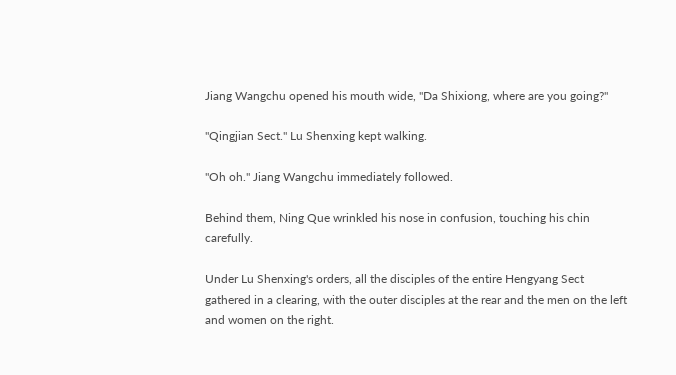Jiang Wangchu opened his mouth wide, "Da Shixiong, where are you going?"

"Qingjian Sect." Lu Shenxing kept walking.

"Oh oh." Jiang Wangchu immediately followed.

Behind them, Ning Que wrinkled his nose in confusion, touching his chin carefully.

Under Lu Shenxing's orders, all the disciples of the entire Hengyang Sect gathered in a clearing, with the outer disciples at the rear and the men on the left and women on the right.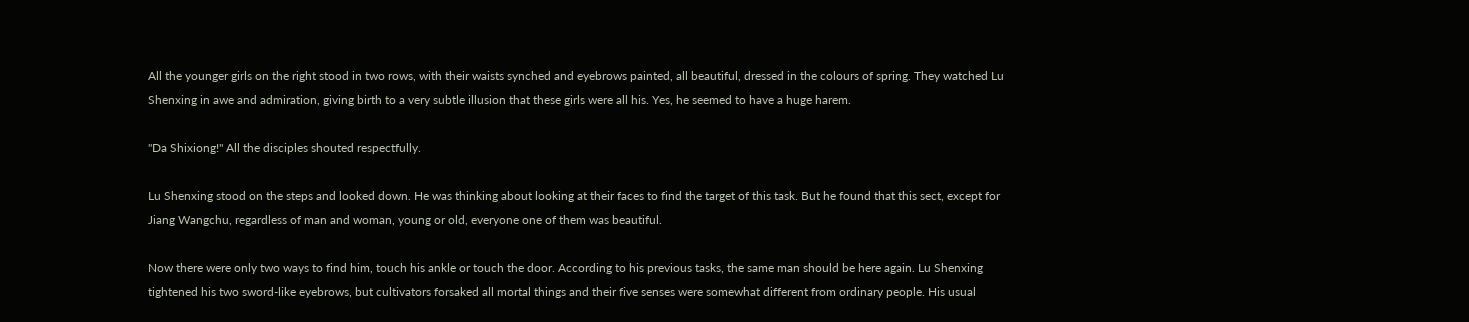All the younger girls on the right stood in two rows, with their waists synched and eyebrows painted, all beautiful, dressed in the colours of spring. They watched Lu Shenxing in awe and admiration, giving birth to a very subtle illusion that these girls were all his. Yes, he seemed to have a huge harem.

"Da Shixiong!" All the disciples shouted respectfully.

Lu Shenxing stood on the steps and looked down. He was thinking about looking at their faces to find the target of this task. But he found that this sect, except for Jiang Wangchu, regardless of man and woman, young or old, everyone one of them was beautiful.

Now there were only two ways to find him, touch his ankle or touch the door. According to his previous tasks, the same man should be here again. Lu Shenxing tightened his two sword-like eyebrows, but cultivators forsaked all mortal things and their five senses were somewhat different from ordinary people. His usual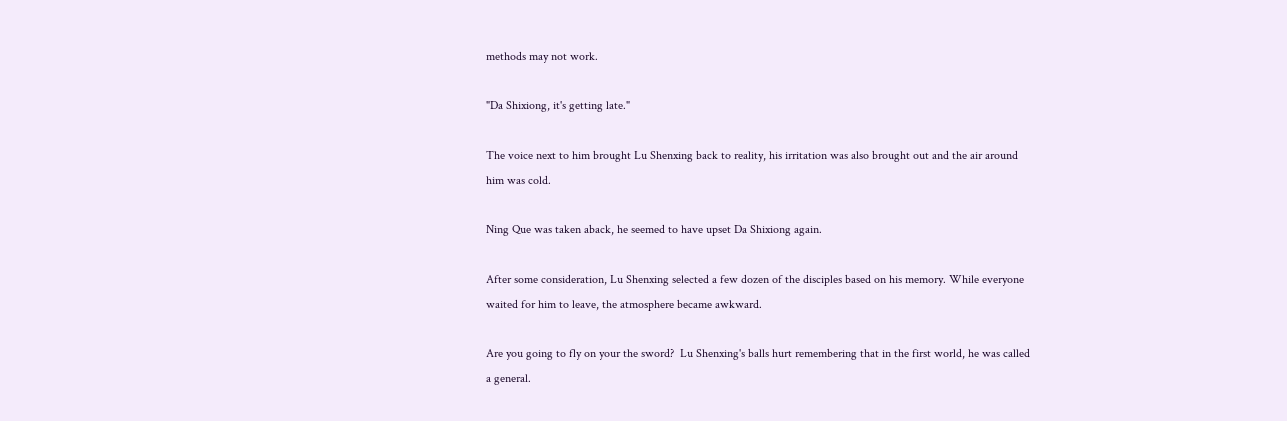methods may not work.

"Da Shixiong, it's getting late."

The voice next to him brought Lu Shenxing back to reality, his irritation was also brought out and the air around him was cold.

Ning Que was taken aback, he seemed to have upset Da Shixiong again.

After some consideration, Lu Shenxing selected a few dozen of the disciples based on his memory. While everyone waited for him to leave, the atmosphere became awkward.

Are you going to fly on your the sword?  Lu Shenxing's balls hurt remembering that in the first world, he was called a general.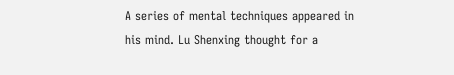A series of mental techniques appeared in his mind. Lu Shenxing thought for a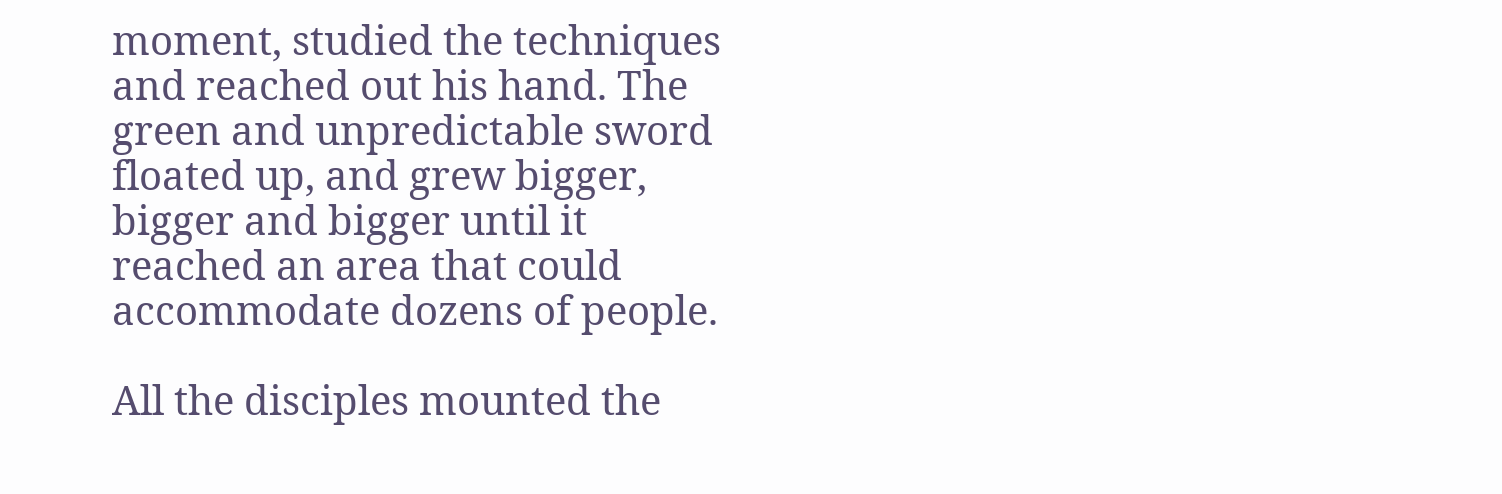moment, studied the techniques and reached out his hand. The green and unpredictable sword floated up, and grew bigger, bigger and bigger until it reached an area that could accommodate dozens of people.

All the disciples mounted the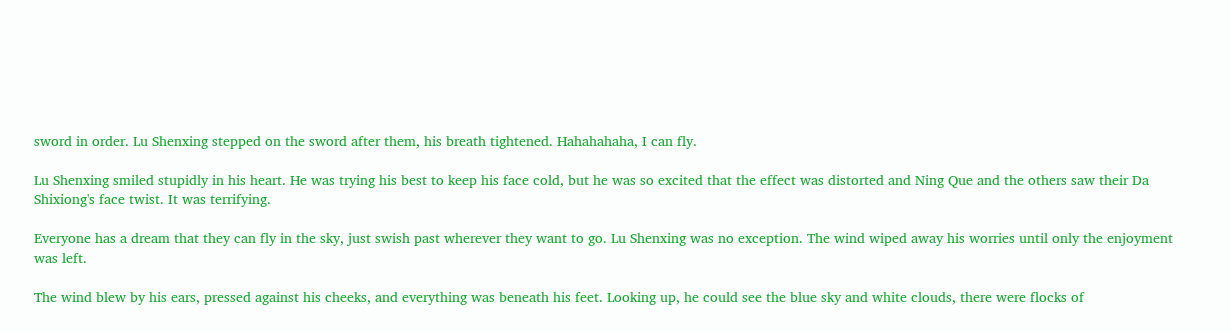sword in order. Lu Shenxing stepped on the sword after them, his breath tightened. Hahahahaha, I can fly.

Lu Shenxing smiled stupidly in his heart. He was trying his best to keep his face cold, but he was so excited that the effect was distorted and Ning Que and the others saw their Da Shixiong's face twist. It was terrifying.

Everyone has a dream that they can fly in the sky, just swish past wherever they want to go. Lu Shenxing was no exception. The wind wiped away his worries until only the enjoyment was left.

The wind blew by his ears, pressed against his cheeks, and everything was beneath his feet. Looking up, he could see the blue sky and white clouds, there were flocks of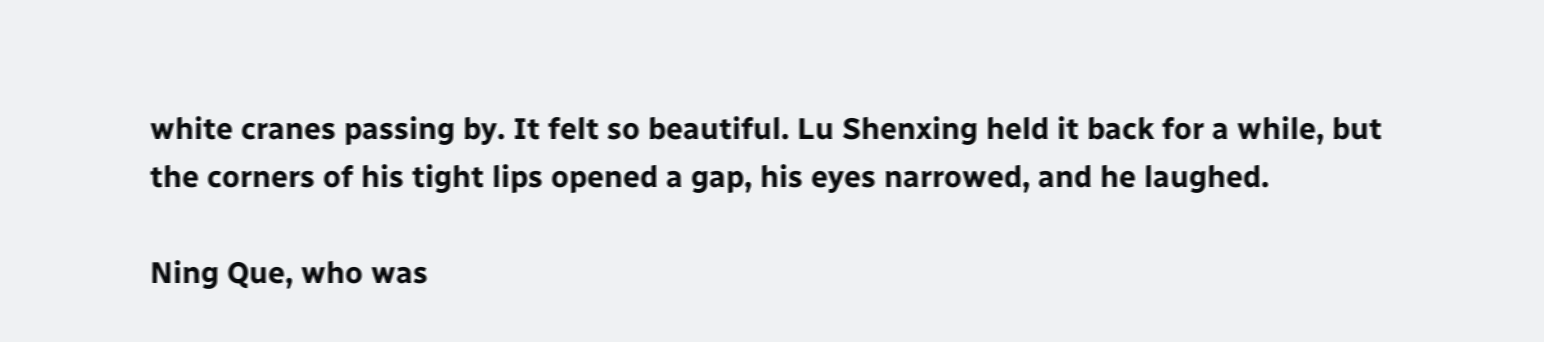white cranes passing by. It felt so beautiful. Lu Shenxing held it back for a while, but the corners of his tight lips opened a gap, his eyes narrowed, and he laughed.

Ning Que, who was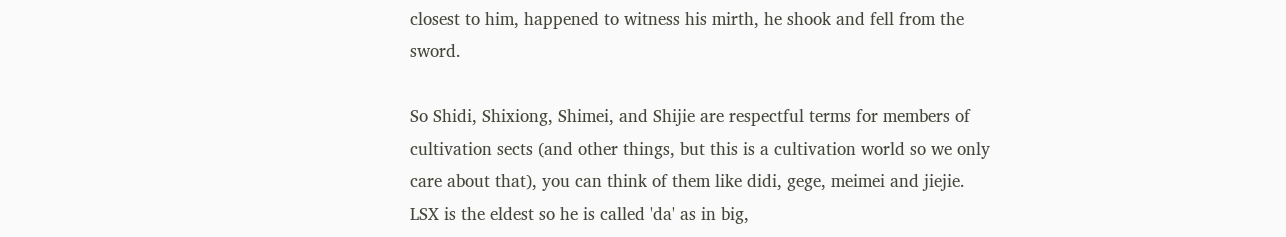closest to him, happened to witness his mirth, he shook and fell from the sword.

So Shidi, Shixiong, Shimei, and Shijie are respectful terms for members of cultivation sects (and other things, but this is a cultivation world so we only care about that), you can think of them like didi, gege, meimei and jiejie.
LSX is the eldest so he is called 'da' as in big,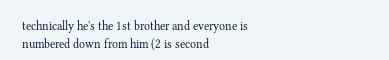technically he's the 1st brother and everyone is numbered down from him (2 is second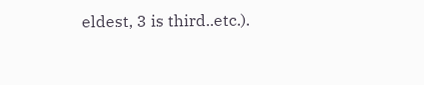eldest, 3 is third..etc.).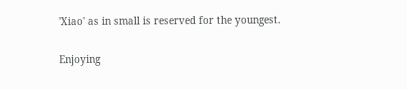'Xiao' as in small is reserved for the youngest.

Enjoying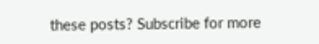these posts? Subscribe for more